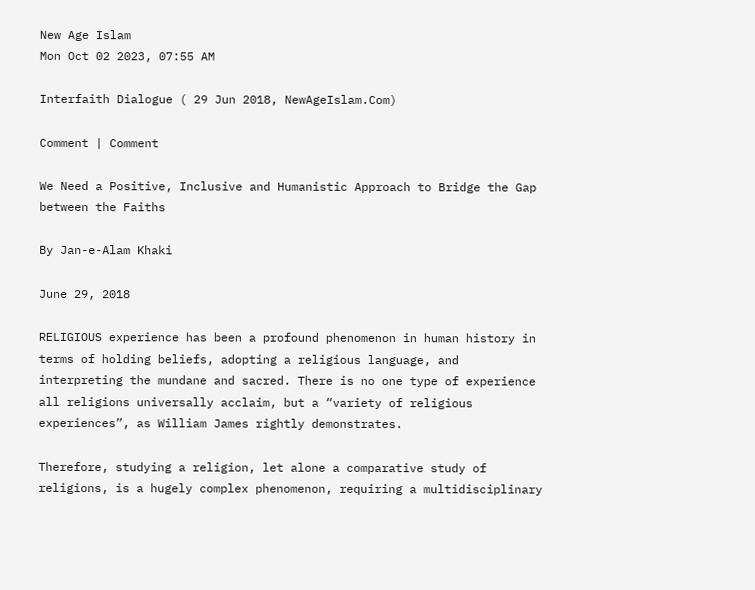New Age Islam
Mon Oct 02 2023, 07:55 AM

Interfaith Dialogue ( 29 Jun 2018, NewAgeIslam.Com)

Comment | Comment

We Need a Positive, Inclusive and Humanistic Approach to Bridge the Gap between the Faiths

By Jan-e-Alam Khaki

June 29, 2018

RELIGIOUS experience has been a profound phenomenon in human history in terms of holding beliefs, adopting a religious language, and interpreting the mundane and sacred. There is no one type of experience all religions universally acclaim, but a “variety of religious experiences”, as William James rightly demonstrates.

Therefore, studying a religion, let alone a comparative study of religions, is a hugely complex phenomenon, requiring a multidisciplinary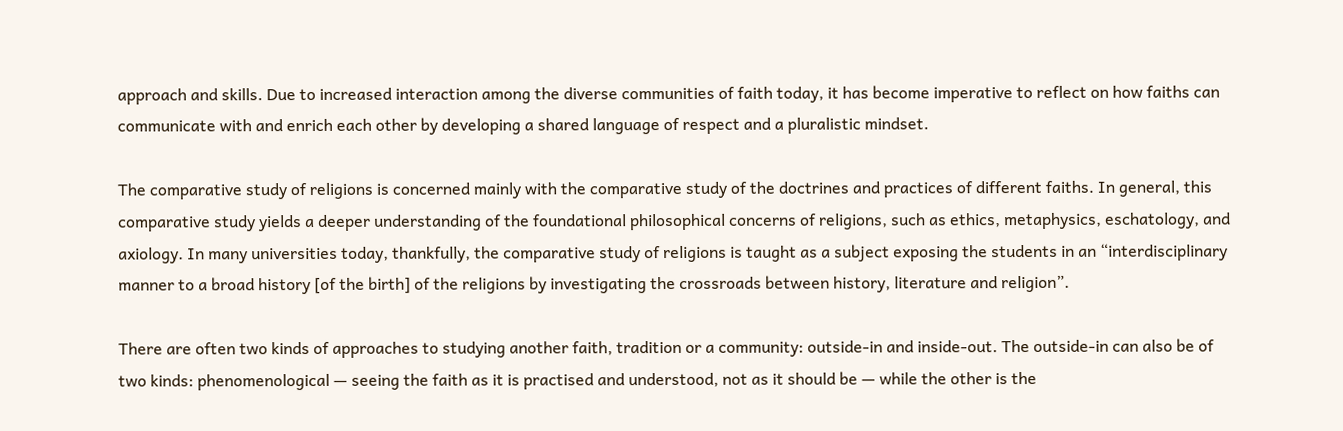approach and skills. Due to increased interaction among the diverse communities of faith today, it has become imperative to reflect on how faiths can communicate with and enrich each other by developing a shared language of respect and a pluralistic mindset.

The comparative study of religions is concerned mainly with the comparative study of the doctrines and practices of different faiths. In general, this comparative study yields a deeper understanding of the foundational philosophical concerns of religions, such as ethics, metaphysics, eschatology, and axiology. In many universities today, thankfully, the comparative study of religions is taught as a subject exposing the students in an “interdisciplinary manner to a broad history [of the birth] of the religions by investigating the crossroads between history, literature and religion”.

There are often two kinds of approaches to studying another faith, tradition or a community: outside-in and inside-out. The outside-in can also be of two kinds: phenomenological — seeing the faith as it is practised and understood, not as it should be — while the other is the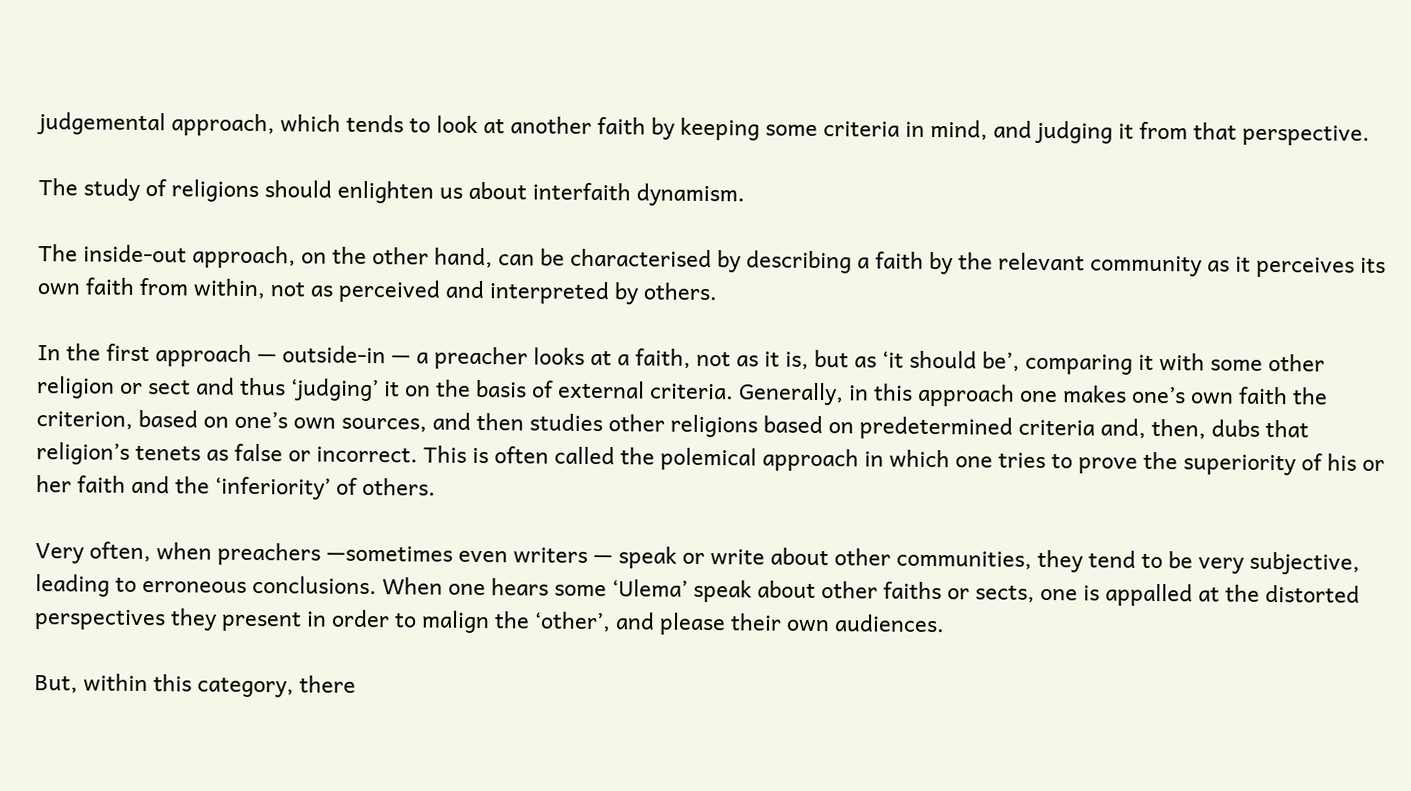judgemental approach, which tends to look at another faith by keeping some criteria in mind, and judging it from that perspective.

The study of religions should enlighten us about interfaith dynamism.

The inside-out approach, on the other hand, can be characterised by describing a faith by the relevant community as it perceives its own faith from within, not as perceived and interpreted by others.

In the first approach — outside-in — a preacher looks at a faith, not as it is, but as ‘it should be’, comparing it with some other religion or sect and thus ‘judging’ it on the basis of external criteria. Generally, in this approach one makes one’s own faith the criterion, based on one’s own sources, and then studies other religions based on predetermined criteria and, then, dubs that religion’s tenets as false or incorrect. This is often called the polemical approach in which one tries to prove the superiority of his or her faith and the ‘inferiority’ of others.

Very often, when preachers —sometimes even writers — speak or write about other communities, they tend to be very subjective, leading to erroneous conclusions. When one hears some ‘Ulema’ speak about other faiths or sects, one is appalled at the distorted perspectives they present in order to malign the ‘other’, and please their own audiences.

But, within this category, there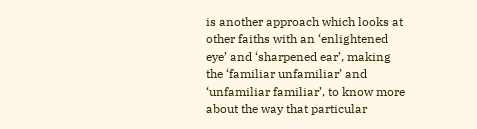is another approach which looks at other faiths with an ‘enlightened eye’ and ‘sharpened ear’, making the ‘familiar unfamiliar’ and ‘unfamiliar familiar’, to know more about the way that particular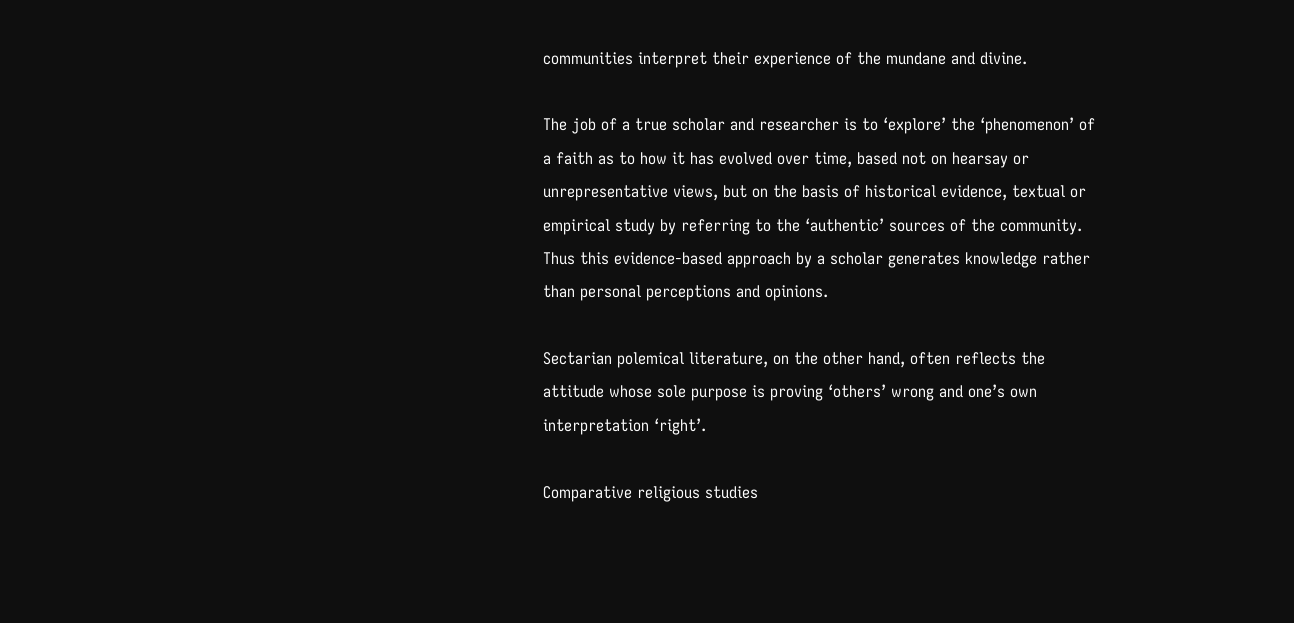communities interpret their experience of the mundane and divine.

The job of a true scholar and researcher is to ‘explore’ the ‘phenomenon’ of a faith as to how it has evolved over time, based not on hearsay or unrepresentative views, but on the basis of historical evidence, textual or empirical study by referring to the ‘authentic’ sources of the community. Thus this evidence-based approach by a scholar generates knowledge rather than personal perceptions and opinions.

Sectarian polemical literature, on the other hand, often reflects the attitude whose sole purpose is proving ‘others’ wrong and one’s own interpretation ‘right’.

Comparative religious studies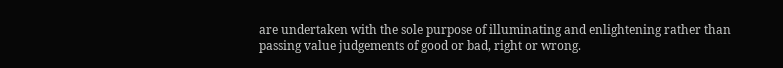are undertaken with the sole purpose of illuminating and enlightening rather than passing value judgements of good or bad, right or wrong.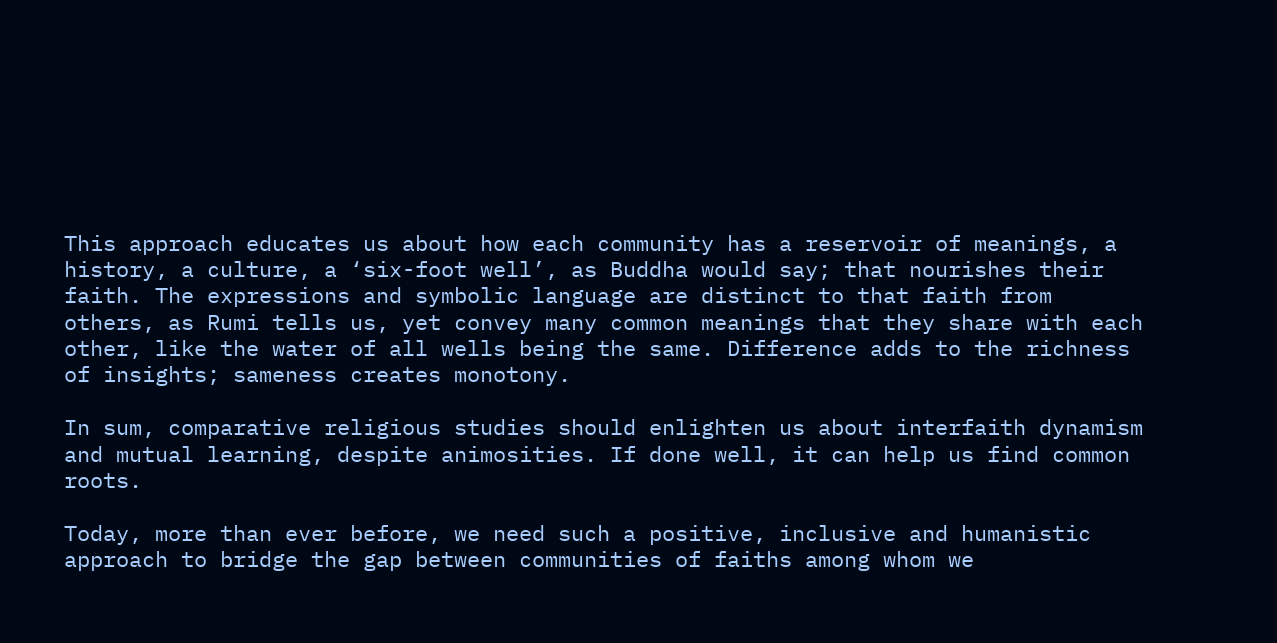This approach educates us about how each community has a reservoir of meanings, a history, a culture, a ‘six-foot well’, as Buddha would say; that nourishes their faith. The expressions and symbolic language are distinct to that faith from others, as Rumi tells us, yet convey many common meanings that they share with each other, like the water of all wells being the same. Difference adds to the richness of insights; sameness creates monotony.

In sum, comparative religious studies should enlighten us about interfaith dynamism and mutual learning, despite animosities. If done well, it can help us find common roots.

Today, more than ever before, we need such a positive, inclusive and humanistic approach to bridge the gap between communities of faiths among whom we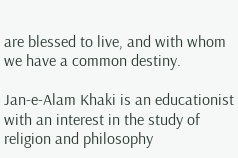are blessed to live, and with whom we have a common destiny.

Jan-e-Alam Khaki is an educationist with an interest in the study of religion and philosophy